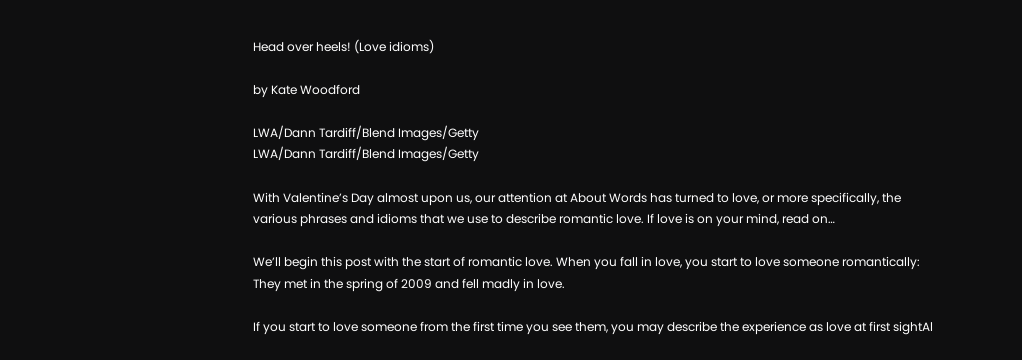Head over heels! (Love idioms)

by Kate Woodford

LWA/Dann Tardiff/Blend Images/Getty
LWA/Dann Tardiff/Blend Images/Getty

With Valentine’s Day almost upon us, our attention at About Words has turned to love, or more specifically, the various phrases and idioms that we use to describe romantic love. If love is on your mind, read on…

We’ll begin this post with the start of romantic love. When you fall in love, you start to love someone romantically: They met in the spring of 2009 and fell madly in love.

If you start to love someone from the first time you see them, you may describe the experience as love at first sightAl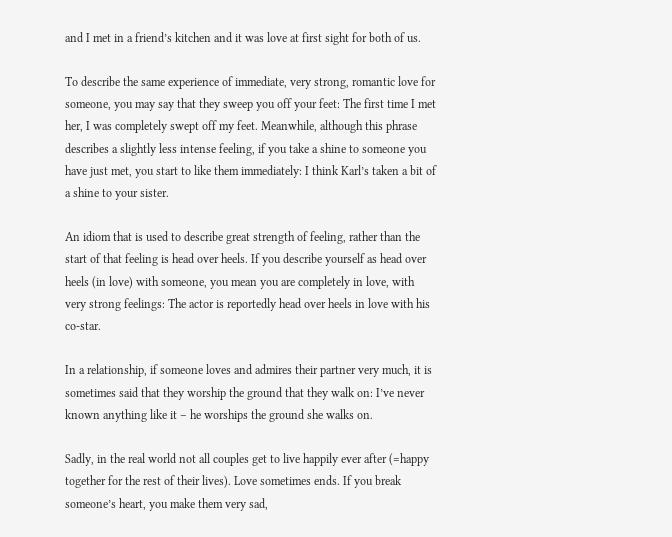and I met in a friend’s kitchen and it was love at first sight for both of us.

To describe the same experience of immediate, very strong, romantic love for someone, you may say that they sweep you off your feet: The first time I met her, I was completely swept off my feet. Meanwhile, although this phrase describes a slightly less intense feeling, if you take a shine to someone you have just met, you start to like them immediately: I think Karl’s taken a bit of a shine to your sister.

An idiom that is used to describe great strength of feeling, rather than the start of that feeling is head over heels. If you describe yourself as head over heels (in love) with someone, you mean you are completely in love, with very strong feelings: The actor is reportedly head over heels in love with his co-star.

In a relationship, if someone loves and admires their partner very much, it is sometimes said that they worship the ground that they walk on: I’ve never known anything like it – he worships the ground she walks on.

Sadly, in the real world not all couples get to live happily ever after (=happy together for the rest of their lives). Love sometimes ends. If you break someone’s heart, you make them very sad,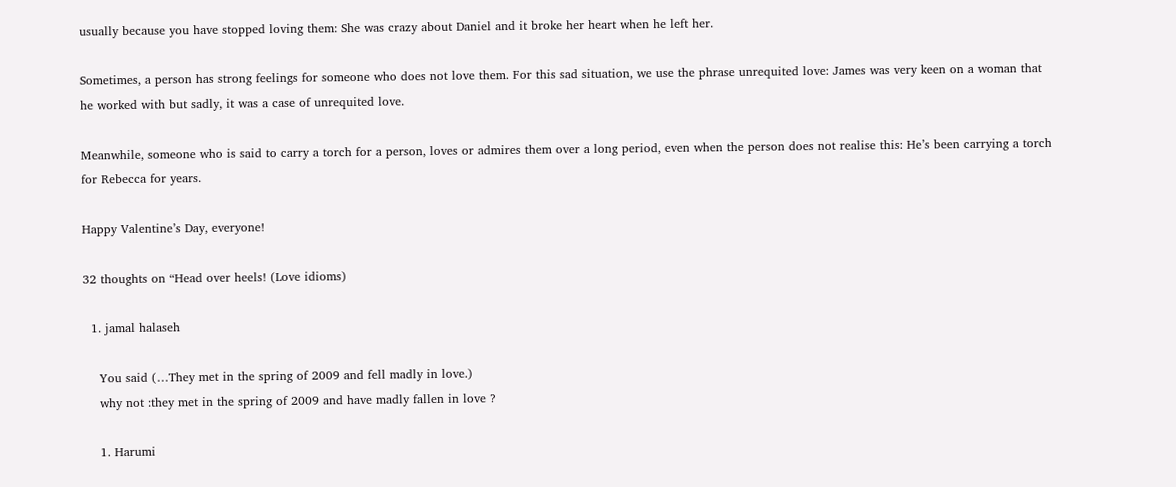usually because you have stopped loving them: She was crazy about Daniel and it broke her heart when he left her.

Sometimes, a person has strong feelings for someone who does not love them. For this sad situation, we use the phrase unrequited love: James was very keen on a woman that he worked with but sadly, it was a case of unrequited love.

Meanwhile, someone who is said to carry a torch for a person, loves or admires them over a long period, even when the person does not realise this: He’s been carrying a torch for Rebecca for years.

Happy Valentine’s Day, everyone!

32 thoughts on “Head over heels! (Love idioms)

  1. jamal halaseh

    You said (…They met in the spring of 2009 and fell madly in love.)
    why not :they met in the spring of 2009 and have madly fallen in love ?

    1. Harumi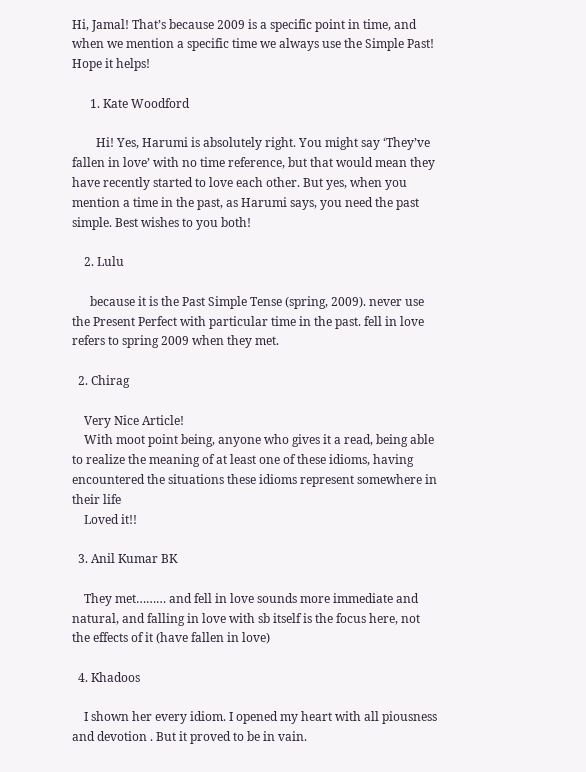Hi, Jamal! That’s because 2009 is a specific point in time, and when we mention a specific time we always use the Simple Past! Hope it helps!

      1. Kate Woodford

        Hi! Yes, Harumi is absolutely right. You might say ‘They’ve fallen in love’ with no time reference, but that would mean they have recently started to love each other. But yes, when you mention a time in the past, as Harumi says, you need the past simple. Best wishes to you both!

    2. Lulu

      because it is the Past Simple Tense (spring, 2009). never use the Present Perfect with particular time in the past. fell in love refers to spring 2009 when they met.

  2. Chirag

    Very Nice Article!
    With moot point being, anyone who gives it a read, being able to realize the meaning of at least one of these idioms, having encountered the situations these idioms represent somewhere in their life
    Loved it!!

  3. Anil Kumar BK

    They met……… and fell in love sounds more immediate and natural, and falling in love with sb itself is the focus here, not the effects of it (have fallen in love)

  4. Khadoos

    I shown her every idiom. I opened my heart with all piousness and devotion . But it proved to be in vain.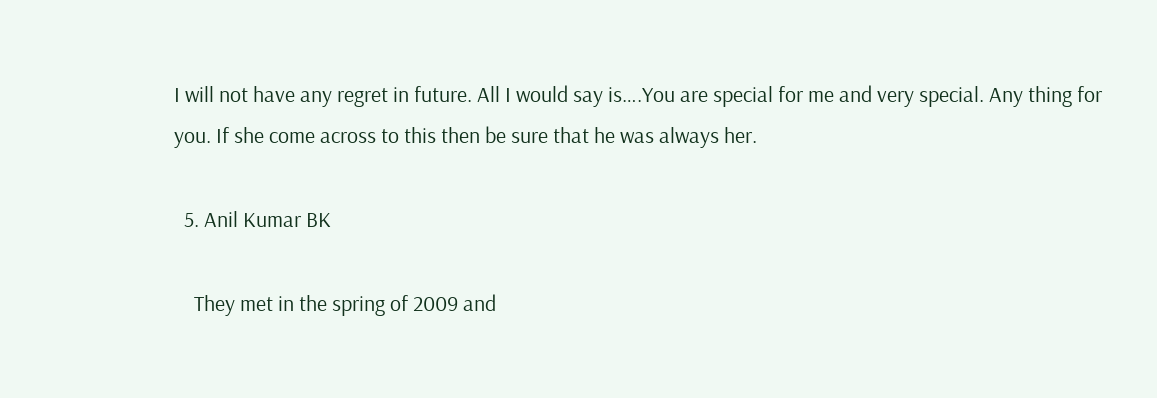I will not have any regret in future. All I would say is….You are special for me and very special. Any thing for you. If she come across to this then be sure that he was always her.

  5. Anil Kumar BK

    They met in the spring of 2009 and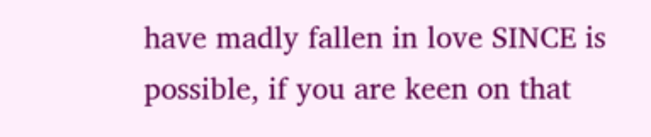have madly fallen in love SINCE is possible, if you are keen on that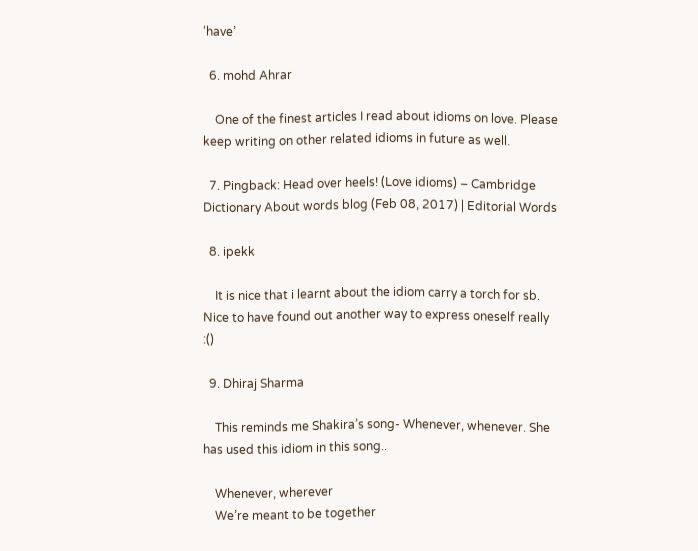‘have’

  6. mohd Ahrar

    One of the finest articles I read about idioms on love. Please keep writing on other related idioms in future as well.

  7. Pingback: Head over heels! (Love idioms) – Cambridge Dictionary About words blog (Feb 08, 2017) | Editorial Words

  8. ipekk

    It is nice that i learnt about the idiom carry a torch for sb. Nice to have found out another way to express oneself really :()

  9. Dhiraj Sharma

    This reminds me Shakira’s song- Whenever, whenever. She has used this idiom in this song..

    Whenever, wherever
    We’re meant to be together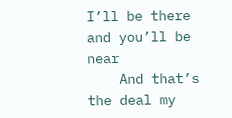I’ll be there and you’ll be near
    And that’s the deal my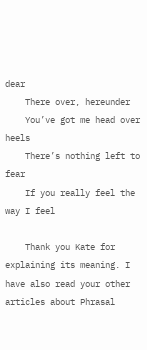dear
    There over, hereunder
    You’ve got me head over heels
    There’s nothing left to fear
    If you really feel the way I feel

    Thank you Kate for explaining its meaning. I have also read your other articles about Phrasal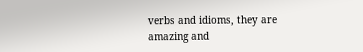verbs and idioms, they are amazing and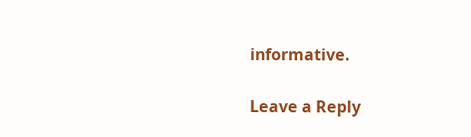informative.

Leave a Reply